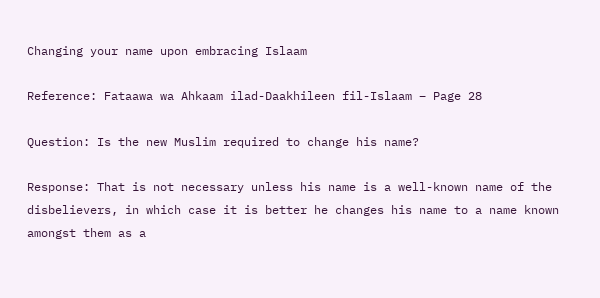Changing your name upon embracing Islaam

Reference: Fataawa wa Ahkaam ilad-Daakhileen fil-Islaam – Page 28

Question: Is the new Muslim required to change his name?

Response: That is not necessary unless his name is a well-known name of the disbelievers, in which case it is better he changes his name to a name known amongst them as a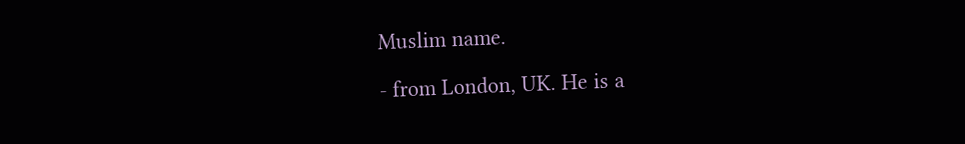Muslim name.

- from London, UK. He is a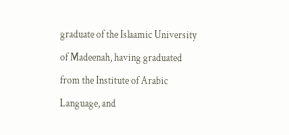graduate of the Islaamic University of Madeenah, having graduated from the Institute of Arabic Language, and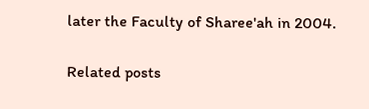later the Faculty of Sharee'ah in 2004.

Related posts